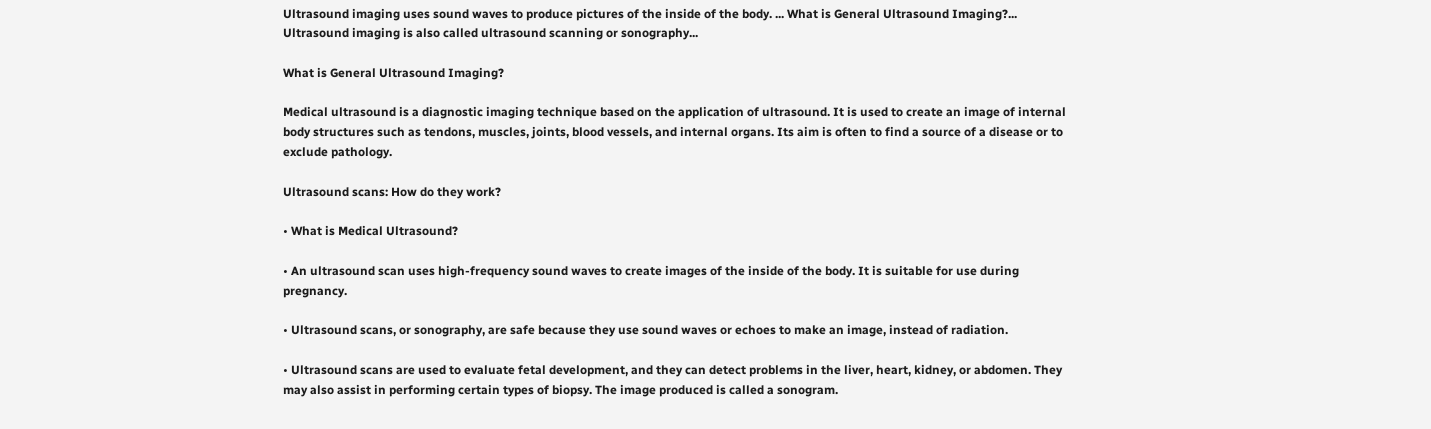Ultrasound imaging uses sound waves to produce pictures of the inside of the body. ... What is General Ultrasound Imaging?... Ultrasound imaging is also called ultrasound scanning or sonography...

What is General Ultrasound Imaging?

Medical ultrasound is a diagnostic imaging technique based on the application of ultrasound. It is used to create an image of internal body structures such as tendons, muscles, joints, blood vessels, and internal organs. Its aim is often to find a source of a disease or to exclude pathology.

Ultrasound scans: How do they work?

• What is Medical Ultrasound?

• An ultrasound scan uses high-frequency sound waves to create images of the inside of the body. It is suitable for use during pregnancy.

• Ultrasound scans, or sonography, are safe because they use sound waves or echoes to make an image, instead of radiation.

• Ultrasound scans are used to evaluate fetal development, and they can detect problems in the liver, heart, kidney, or abdomen. They may also assist in performing certain types of biopsy. The image produced is called a sonogram.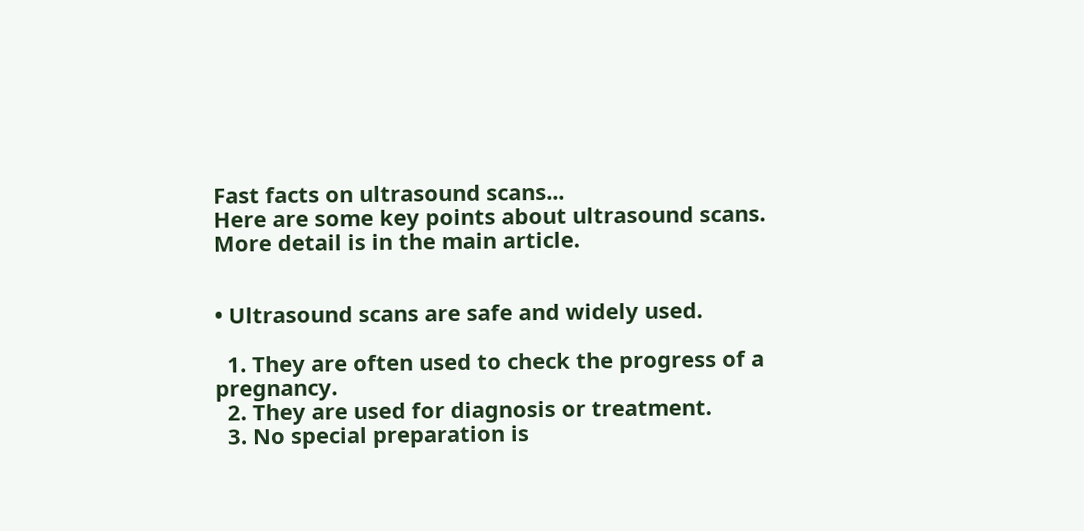Fast facts on ultrasound scans...
Here are some key points about ultrasound scans. More detail is in the main article.


• Ultrasound scans are safe and widely used.

  1. They are often used to check the progress of a pregnancy.
  2. They are used for diagnosis or treatment.
  3. No special preparation is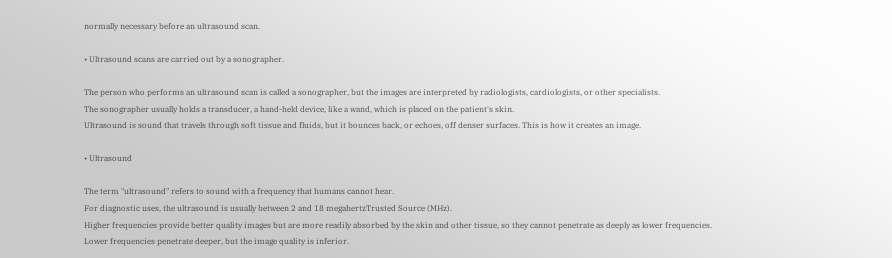normally necessary before an ultrasound scan.

• Ultrasound scans are carried out by a sonographer.

The person who performs an ultrasound scan is called a sonographer, but the images are interpreted by radiologists, cardiologists, or other specialists.
The sonographer usually holds a transducer, a hand-held device, like a wand, which is placed on the patient's skin.
Ultrasound is sound that travels through soft tissue and fluids, but it bounces back, or echoes, off denser surfaces. This is how it creates an image.

• Ultrasound

The term "ultrasound" refers to sound with a frequency that humans cannot hear.
For diagnostic uses, the ultrasound is usually between 2 and 18 megahertzTrusted Source (MHz).
Higher frequencies provide better quality images but are more readily absorbed by the skin and other tissue, so they cannot penetrate as deeply as lower frequencies.
Lower frequencies penetrate deeper, but the image quality is inferior.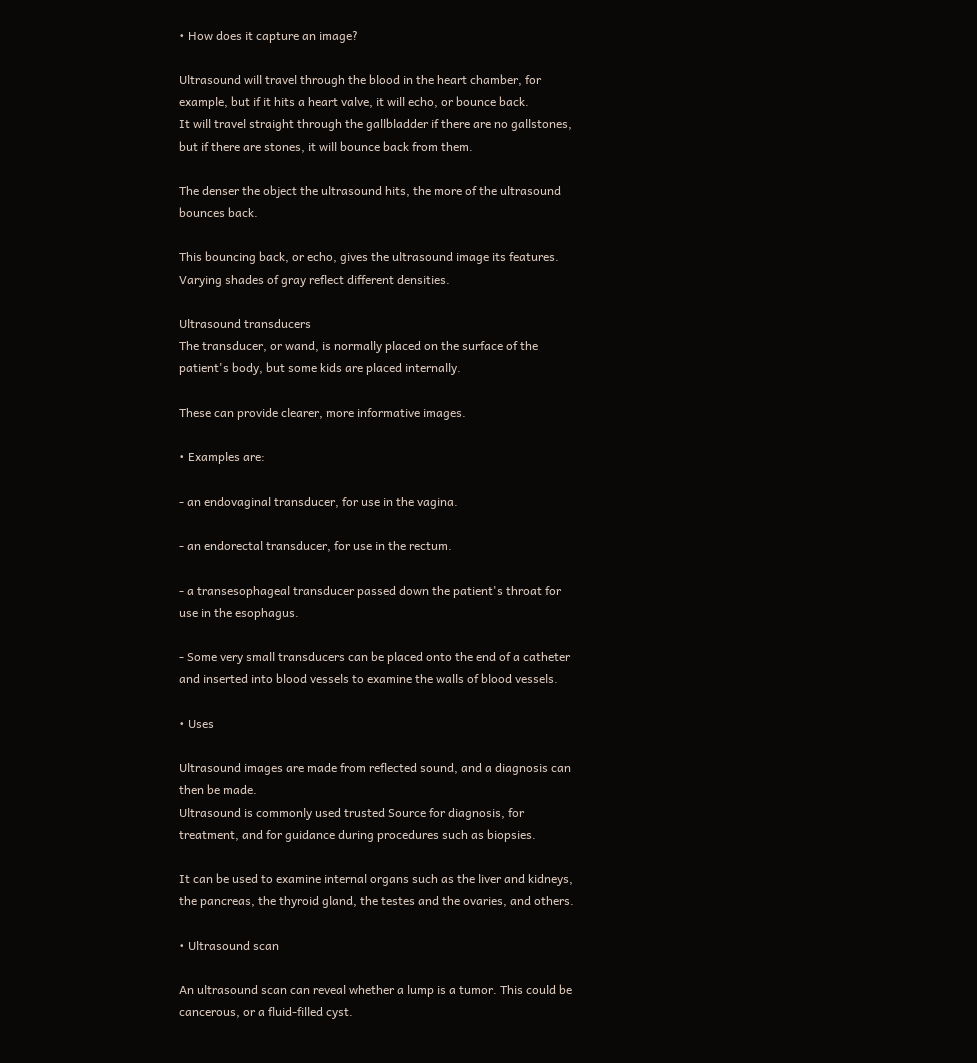• How does it capture an image?

Ultrasound will travel through the blood in the heart chamber, for example, but if it hits a heart valve, it will echo, or bounce back.
It will travel straight through the gallbladder if there are no gallstones, but if there are stones, it will bounce back from them.

The denser the object the ultrasound hits, the more of the ultrasound bounces back.

This bouncing back, or echo, gives the ultrasound image its features. Varying shades of gray reflect different densities.

Ultrasound transducers
The transducer, or wand, is normally placed on the surface of the patient's body, but some kids are placed internally.

These can provide clearer, more informative images.

• Examples are:

- an endovaginal transducer, for use in the vagina.

- an endorectal transducer, for use in the rectum.

- a transesophageal transducer passed down the patient's throat for use in the esophagus.

- Some very small transducers can be placed onto the end of a catheter and inserted into blood vessels to examine the walls of blood vessels.

• Uses

Ultrasound images are made from reflected sound, and a diagnosis can then be made.
Ultrasound is commonly used trusted Source for diagnosis, for treatment, and for guidance during procedures such as biopsies.

It can be used to examine internal organs such as the liver and kidneys, the pancreas, the thyroid gland, the testes and the ovaries, and others.

• Ultrasound scan

An ultrasound scan can reveal whether a lump is a tumor. This could be cancerous, or a fluid-filled cyst.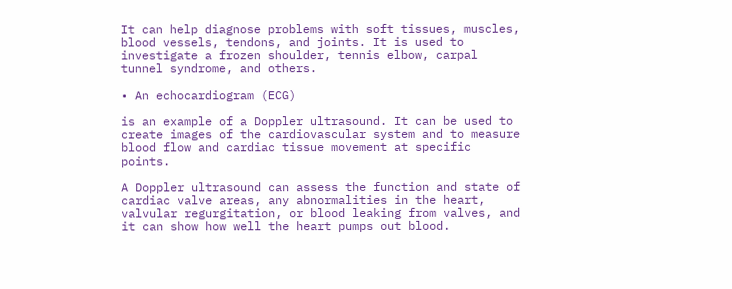It can help diagnose problems with soft tissues, muscles, blood vessels, tendons, and joints. It is used to investigate a frozen shoulder, tennis elbow, carpal tunnel syndrome, and others.

• An echocardiogram (ECG)

is an example of a Doppler ultrasound. It can be used to create images of the cardiovascular system and to measure blood flow and cardiac tissue movement at specific points.

A Doppler ultrasound can assess the function and state of cardiac valve areas, any abnormalities in the heart, valvular regurgitation, or blood leaking from valves, and it can show how well the heart pumps out blood.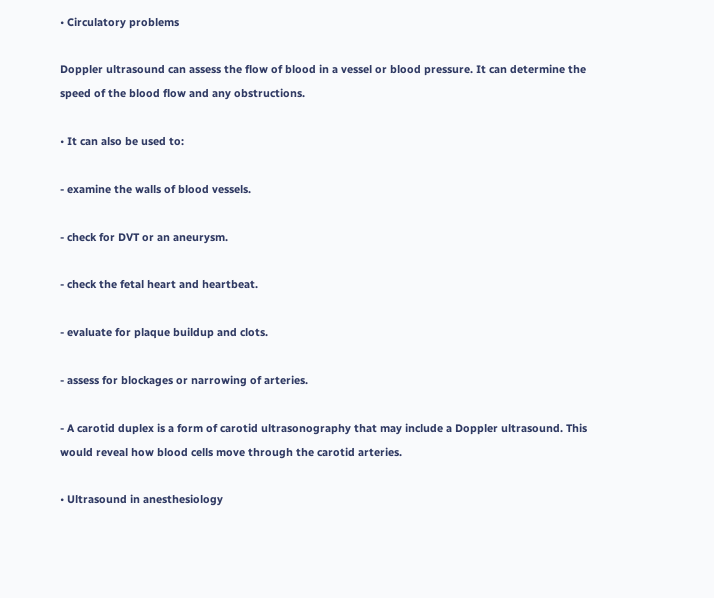• Circulatory problems

Doppler ultrasound can assess the flow of blood in a vessel or blood pressure. It can determine the speed of the blood flow and any obstructions.

• It can also be used to:

- examine the walls of blood vessels.

- check for DVT or an aneurysm.

- check the fetal heart and heartbeat.

- evaluate for plaque buildup and clots.

- assess for blockages or narrowing of arteries.

- A carotid duplex is a form of carotid ultrasonography that may include a Doppler ultrasound. This would reveal how blood cells move through the carotid arteries.

• Ultrasound in anesthesiology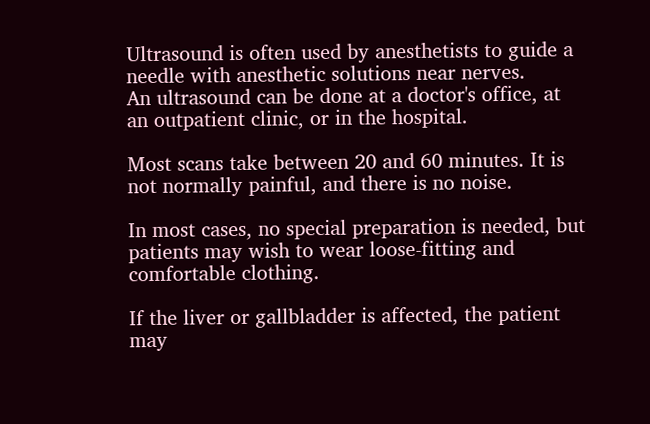Ultrasound is often used by anesthetists to guide a needle with anesthetic solutions near nerves.
An ultrasound can be done at a doctor's office, at an outpatient clinic, or in the hospital.

Most scans take between 20 and 60 minutes. It is not normally painful, and there is no noise.

In most cases, no special preparation is needed, but patients may wish to wear loose-fitting and comfortable clothing.

If the liver or gallbladder is affected, the patient may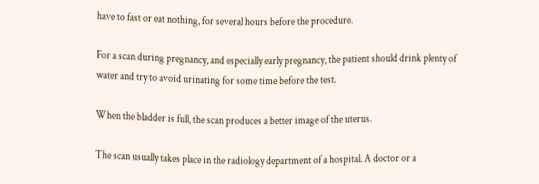have to fast or eat nothing, for several hours before the procedure.

For a scan during pregnancy, and especially early pregnancy, the patient should drink plenty of water and try to avoid urinating for some time before the test.

When the bladder is full, the scan produces a better image of the uterus.

The scan usually takes place in the radiology department of a hospital. A doctor or a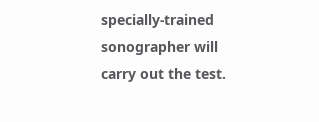specially-trained sonographer will carry out the test.